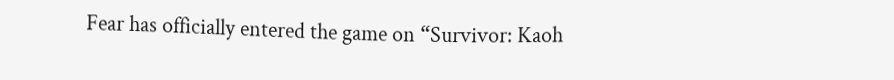Fear has officially entered the game on “Survivor: Kaoh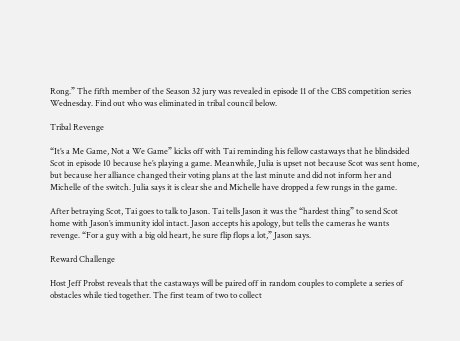Rong.” The fifth member of the Season 32 jury was revealed in episode 11 of the CBS competition series Wednesday. Find out who was eliminated in tribal council below.

Tribal Revenge

“It’s a Me Game, Not a We Game” kicks off with Tai reminding his fellow castaways that he blindsided Scot in episode 10 because he’s playing a game. Meanwhile, Julia is upset not because Scot was sent home, but because her alliance changed their voting plans at the last minute and did not inform her and Michelle of the switch. Julia says it is clear she and Michelle have dropped a few rungs in the game.

After betraying Scot, Tai goes to talk to Jason. Tai tells Jason it was the “hardest thing” to send Scot home with Jason’s immunity idol intact. Jason accepts his apology, but tells the cameras he wants revenge. “For a guy with a big old heart, he sure flip flops a lot,” Jason says.

Reward Challenge

Host Jeff Probst reveals that the castaways will be paired off in random couples to complete a series of obstacles while tied together. The first team of two to collect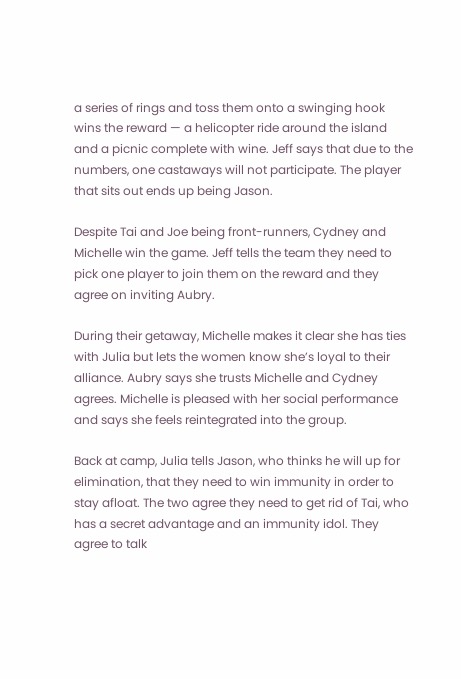a series of rings and toss them onto a swinging hook wins the reward — a helicopter ride around the island and a picnic complete with wine. Jeff says that due to the numbers, one castaways will not participate. The player that sits out ends up being Jason.

Despite Tai and Joe being front-runners, Cydney and Michelle win the game. Jeff tells the team they need to pick one player to join them on the reward and they agree on inviting Aubry.

During their getaway, Michelle makes it clear she has ties with Julia but lets the women know she’s loyal to their alliance. Aubry says she trusts Michelle and Cydney agrees. Michelle is pleased with her social performance and says she feels reintegrated into the group.

Back at camp, Julia tells Jason, who thinks he will up for elimination, that they need to win immunity in order to stay afloat. The two agree they need to get rid of Tai, who has a secret advantage and an immunity idol. They agree to talk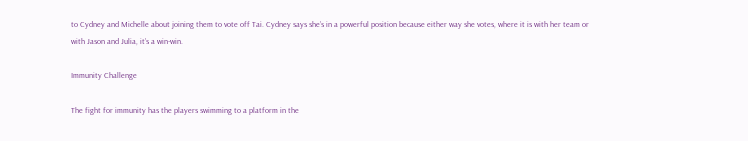to Cydney and Michelle about joining them to vote off Tai. Cydney says she’s in a powerful position because either way she votes, where it is with her team or with Jason and Julia, it’s a win-win.

Immunity Challenge

The fight for immunity has the players swimming to a platform in the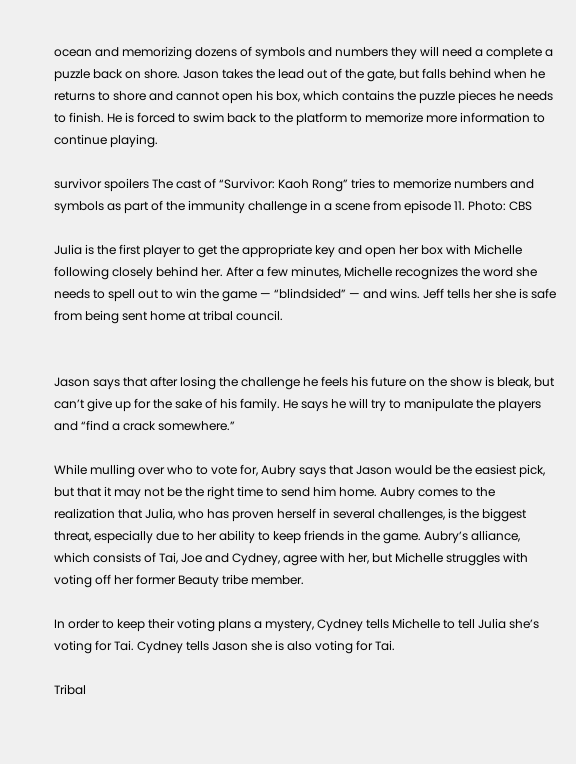ocean and memorizing dozens of symbols and numbers they will need a complete a puzzle back on shore. Jason takes the lead out of the gate, but falls behind when he returns to shore and cannot open his box, which contains the puzzle pieces he needs to finish. He is forced to swim back to the platform to memorize more information to continue playing.

survivor spoilers The cast of “Survivor: Kaoh Rong” tries to memorize numbers and symbols as part of the immunity challenge in a scene from episode 11. Photo: CBS

Julia is the first player to get the appropriate key and open her box with Michelle following closely behind her. After a few minutes, Michelle recognizes the word she needs to spell out to win the game — “blindsided” — and wins. Jeff tells her she is safe from being sent home at tribal council.


Jason says that after losing the challenge he feels his future on the show is bleak, but can’t give up for the sake of his family. He says he will try to manipulate the players and “find a crack somewhere.”

While mulling over who to vote for, Aubry says that Jason would be the easiest pick, but that it may not be the right time to send him home. Aubry comes to the realization that Julia, who has proven herself in several challenges, is the biggest threat, especially due to her ability to keep friends in the game. Aubry’s alliance, which consists of Tai, Joe and Cydney, agree with her, but Michelle struggles with voting off her former Beauty tribe member.

In order to keep their voting plans a mystery, Cydney tells Michelle to tell Julia she’s voting for Tai. Cydney tells Jason she is also voting for Tai.

Tribal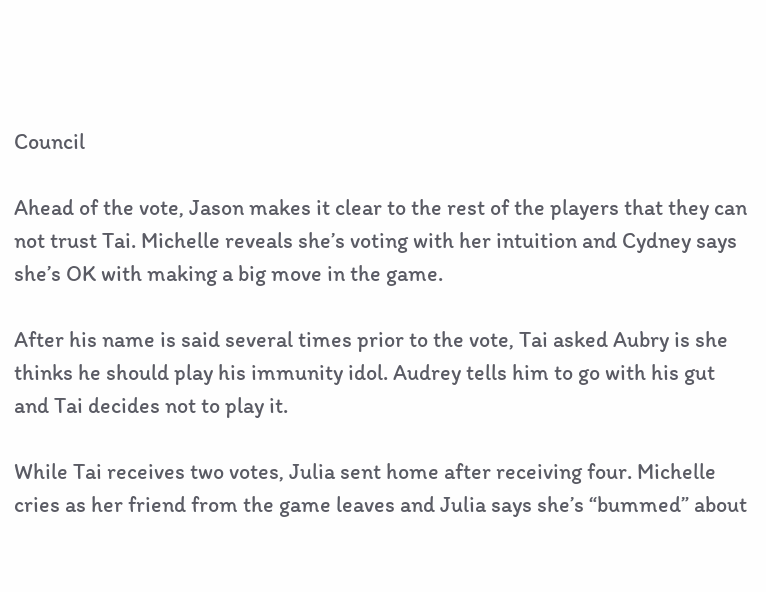Council

Ahead of the vote, Jason makes it clear to the rest of the players that they can not trust Tai. Michelle reveals she’s voting with her intuition and Cydney says she’s OK with making a big move in the game.

After his name is said several times prior to the vote, Tai asked Aubry is she thinks he should play his immunity idol. Audrey tells him to go with his gut and Tai decides not to play it.

While Tai receives two votes, Julia sent home after receiving four. Michelle cries as her friend from the game leaves and Julia says she’s “bummed” about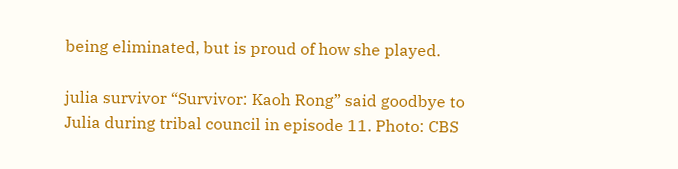being eliminated, but is proud of how she played.

julia survivor “Survivor: Kaoh Rong” said goodbye to Julia during tribal council in episode 11. Photo: CBS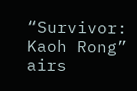“Survivor: Kaoh Rong” airs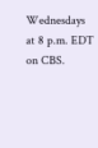Wednesdays at 8 p.m. EDT on CBS.